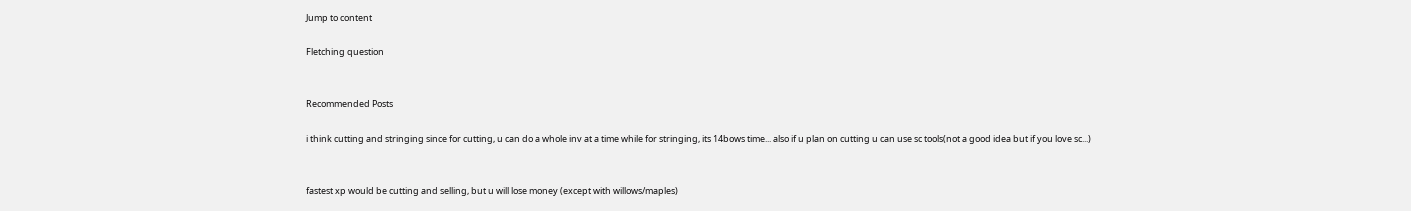Jump to content

Fletching question


Recommended Posts

i think cutting and stringing since for cutting, u can do a whole inv at a time while for stringing, its 14bows time... also if u plan on cutting u can use sc tools(not a good idea but if you love sc...)


fastest xp would be cutting and selling, but u will lose money (except with willows/maples)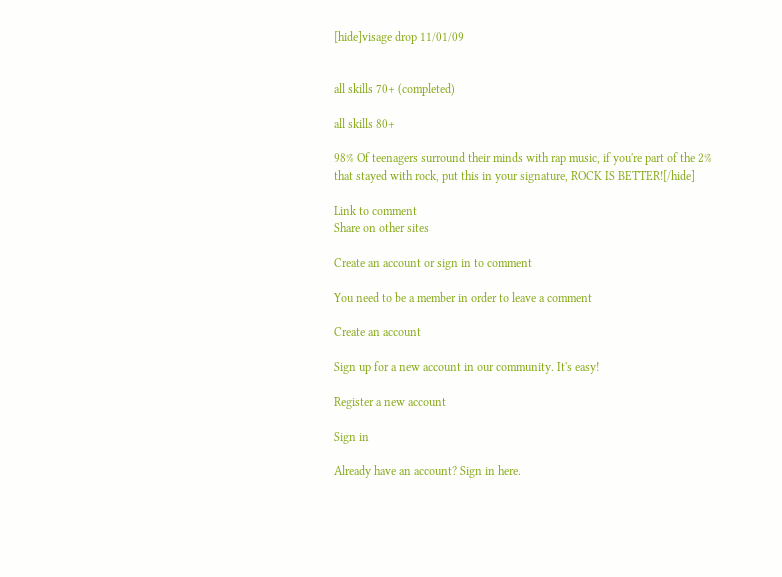[hide]visage drop 11/01/09


all skills 70+ (completed)

all skills 80+

98% Of teenagers surround their minds with rap music, if you're part of the 2% that stayed with rock, put this in your signature, ROCK IS BETTER![/hide]

Link to comment
Share on other sites

Create an account or sign in to comment

You need to be a member in order to leave a comment

Create an account

Sign up for a new account in our community. It's easy!

Register a new account

Sign in

Already have an account? Sign in here.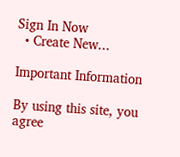Sign In Now
  • Create New...

Important Information

By using this site, you agree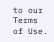to our Terms of Use.